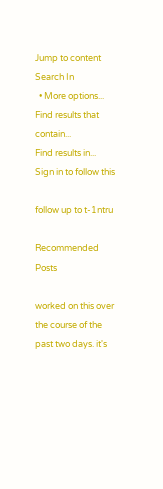Jump to content
Search In
  • More options...
Find results that contain...
Find results in...
Sign in to follow this

follow up to t-1ntru

Recommended Posts

worked on this over the course of the past two days. it's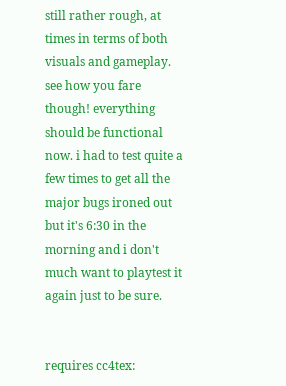still rather rough, at times in terms of both visuals and gameplay. see how you fare though! everything should be functional now. i had to test quite a few times to get all the major bugs ironed out but it's 6:30 in the morning and i don't much want to playtest it again just to be sure.


requires cc4tex: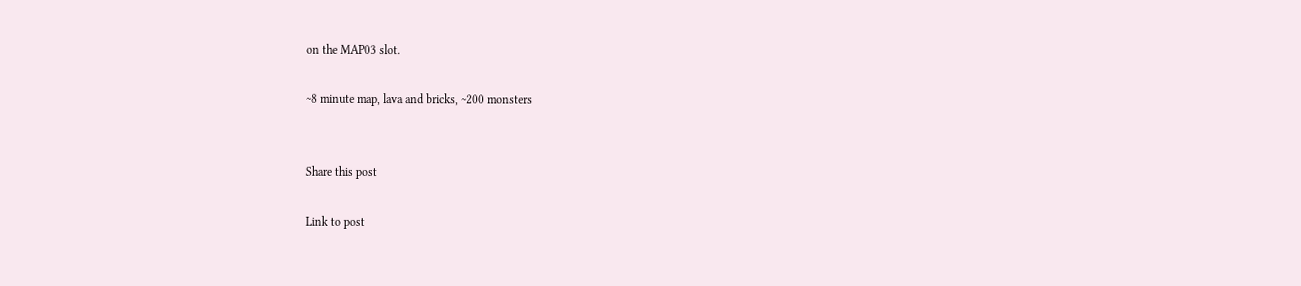on the MAP03 slot.

~8 minute map, lava and bricks, ~200 monsters


Share this post

Link to post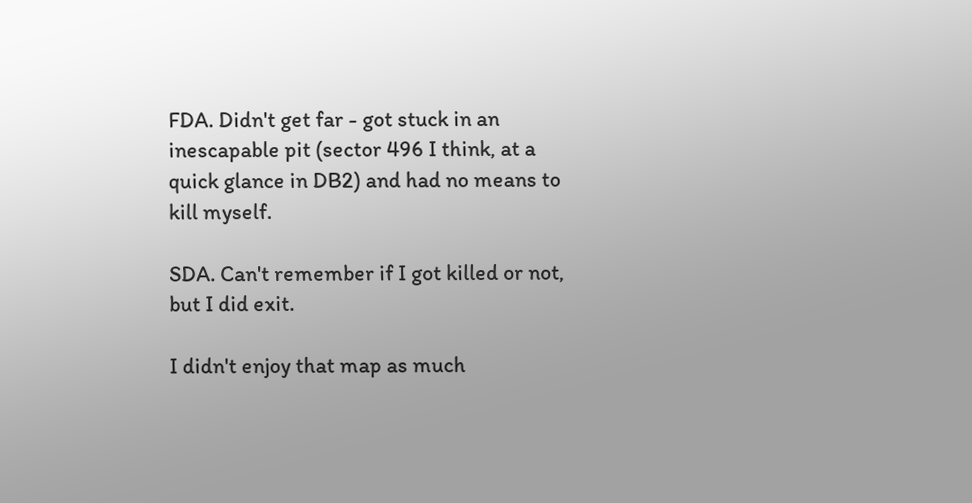FDA. Didn't get far - got stuck in an inescapable pit (sector 496 I think, at a quick glance in DB2) and had no means to kill myself.

SDA. Can't remember if I got killed or not, but I did exit.

I didn't enjoy that map as much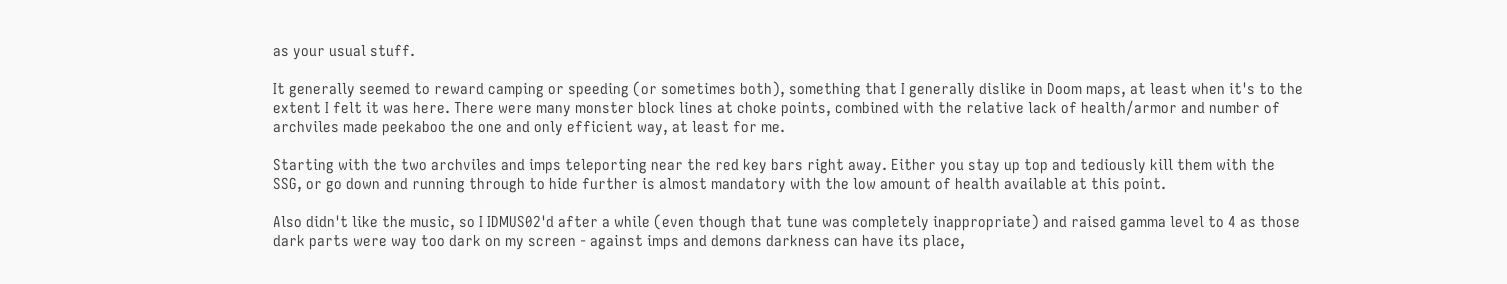as your usual stuff.

It generally seemed to reward camping or speeding (or sometimes both), something that I generally dislike in Doom maps, at least when it's to the extent I felt it was here. There were many monster block lines at choke points, combined with the relative lack of health/armor and number of archviles made peekaboo the one and only efficient way, at least for me.

Starting with the two archviles and imps teleporting near the red key bars right away. Either you stay up top and tediously kill them with the SSG, or go down and running through to hide further is almost mandatory with the low amount of health available at this point.

Also didn't like the music, so I IDMUS02'd after a while (even though that tune was completely inappropriate) and raised gamma level to 4 as those dark parts were way too dark on my screen - against imps and demons darkness can have its place,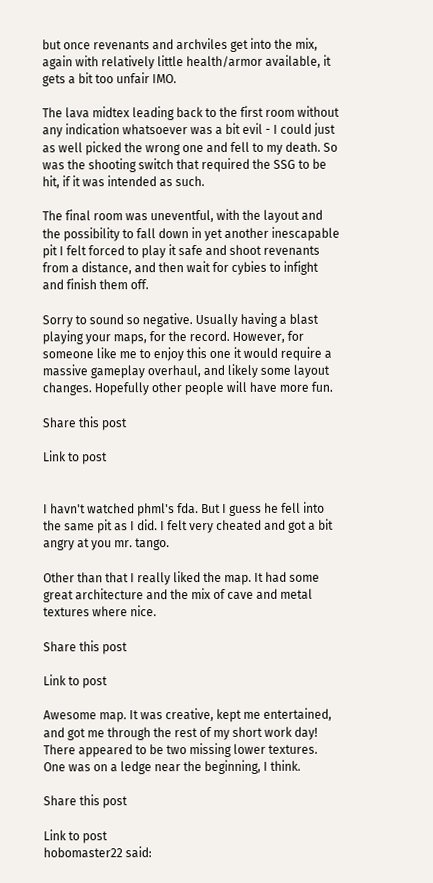but once revenants and archviles get into the mix, again with relatively little health/armor available, it gets a bit too unfair IMO.

The lava midtex leading back to the first room without any indication whatsoever was a bit evil - I could just as well picked the wrong one and fell to my death. So was the shooting switch that required the SSG to be hit, if it was intended as such.

The final room was uneventful, with the layout and the possibility to fall down in yet another inescapable pit I felt forced to play it safe and shoot revenants from a distance, and then wait for cybies to infight and finish them off.

Sorry to sound so negative. Usually having a blast playing your maps, for the record. However, for someone like me to enjoy this one it would require a massive gameplay overhaul, and likely some layout changes. Hopefully other people will have more fun.

Share this post

Link to post


I havn't watched phml's fda. But I guess he fell into the same pit as I did. I felt very cheated and got a bit angry at you mr. tango.

Other than that I really liked the map. It had some great architecture and the mix of cave and metal textures where nice.

Share this post

Link to post

Awesome map. It was creative, kept me entertained, and got me through the rest of my short work day! There appeared to be two missing lower textures. One was on a ledge near the beginning, I think.

Share this post

Link to post
hobomaster22 said: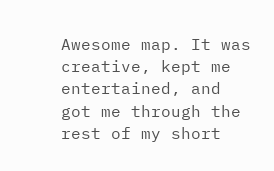Awesome map. It was creative, kept me entertained, and got me through the rest of my short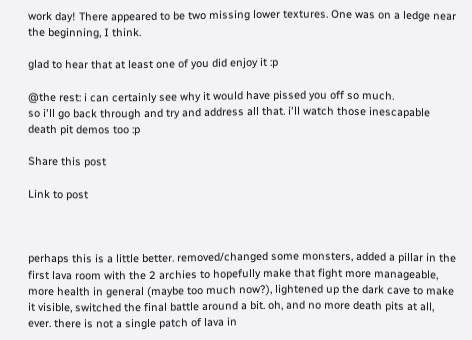work day! There appeared to be two missing lower textures. One was on a ledge near the beginning, I think.

glad to hear that at least one of you did enjoy it :p

@the rest: i can certainly see why it would have pissed you off so much.
so i'll go back through and try and address all that. i'll watch those inescapable death pit demos too :p

Share this post

Link to post



perhaps this is a little better. removed/changed some monsters, added a pillar in the first lava room with the 2 archies to hopefully make that fight more manageable, more health in general (maybe too much now?), lightened up the dark cave to make it visible, switched the final battle around a bit. oh, and no more death pits at all, ever. there is not a single patch of lava in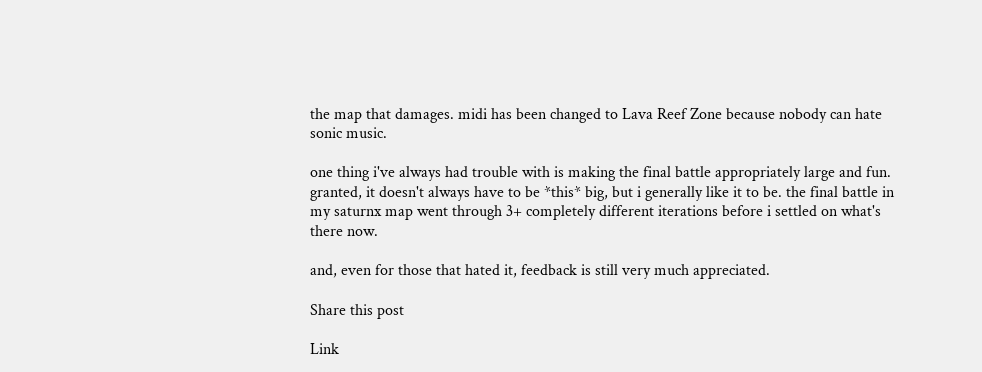the map that damages. midi has been changed to Lava Reef Zone because nobody can hate sonic music.

one thing i've always had trouble with is making the final battle appropriately large and fun. granted, it doesn't always have to be *this* big, but i generally like it to be. the final battle in my saturnx map went through 3+ completely different iterations before i settled on what's there now.

and, even for those that hated it, feedback is still very much appreciated.

Share this post

Link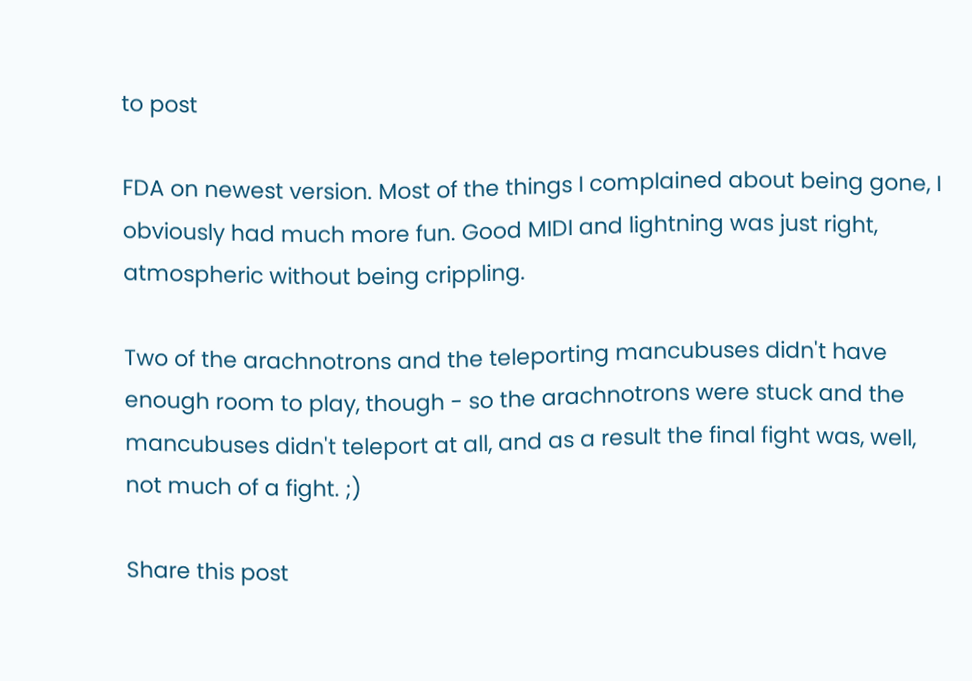to post

FDA on newest version. Most of the things I complained about being gone, I obviously had much more fun. Good MIDI and lightning was just right, atmospheric without being crippling.

Two of the arachnotrons and the teleporting mancubuses didn't have enough room to play, though - so the arachnotrons were stuck and the mancubuses didn't teleport at all, and as a result the final fight was, well, not much of a fight. ;)

Share this post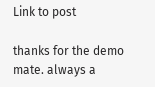Link to post

thanks for the demo mate. always a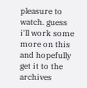pleasure to watch. guess i'll work some more on this and hopefully get it to the archives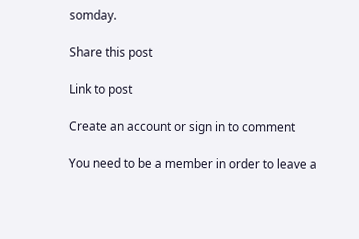somday.

Share this post

Link to post

Create an account or sign in to comment

You need to be a member in order to leave a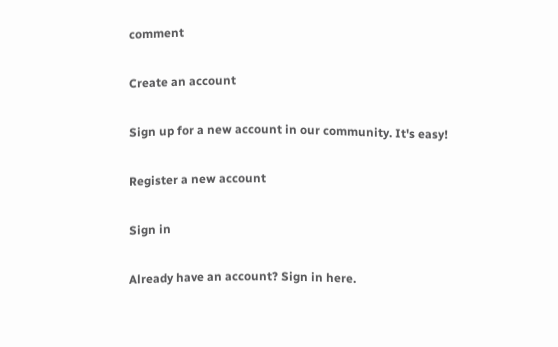comment

Create an account

Sign up for a new account in our community. It's easy!

Register a new account

Sign in

Already have an account? Sign in here.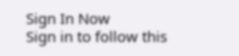Sign In Now
Sign in to follow this